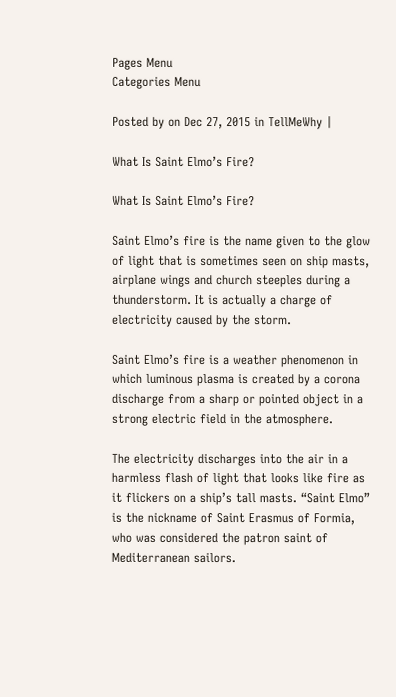Pages Menu
Categories Menu

Posted by on Dec 27, 2015 in TellMeWhy |

What Is Saint Elmo’s Fire?

What Is Saint Elmo’s Fire?

Saint Elmo’s fire is the name given to the glow of light that is sometimes seen on ship masts, airplane wings and church steeples during a thunderstorm. It is actually a charge of electricity caused by the storm.

Saint Elmo’s fire is a weather phenomenon in which luminous plasma is created by a corona discharge from a sharp or pointed object in a strong electric field in the atmosphere.

The electricity discharges into the air in a harmless flash of light that looks like fire as it flickers on a ship’s tall masts. “Saint Elmo” is the nickname of Saint Erasmus of Formia, who was considered the patron saint of Mediterranean sailors.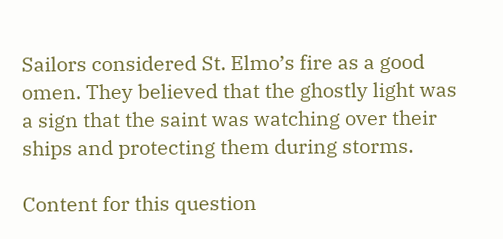Sailors considered St. Elmo’s fire as a good omen. They believed that the ghostly light was a sign that the saint was watching over their ships and protecting them during storms.

Content for this question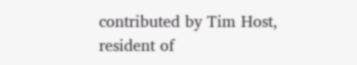contributed by Tim Host, resident of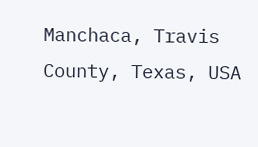Manchaca, Travis County, Texas, USA